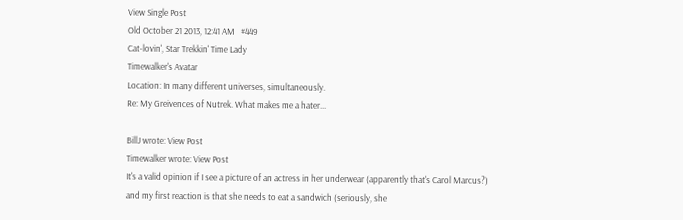View Single Post
Old October 21 2013, 12:41 AM   #449
Cat-lovin', Star Trekkin' Time Lady
Timewalker's Avatar
Location: In many different universes, simultaneously.
Re: My Greivences of Nutrek. What makes me a hater...

BillJ wrote: View Post
Timewalker wrote: View Post
It's a valid opinion if I see a picture of an actress in her underwear (apparently that's Carol Marcus?) and my first reaction is that she needs to eat a sandwich (seriously, she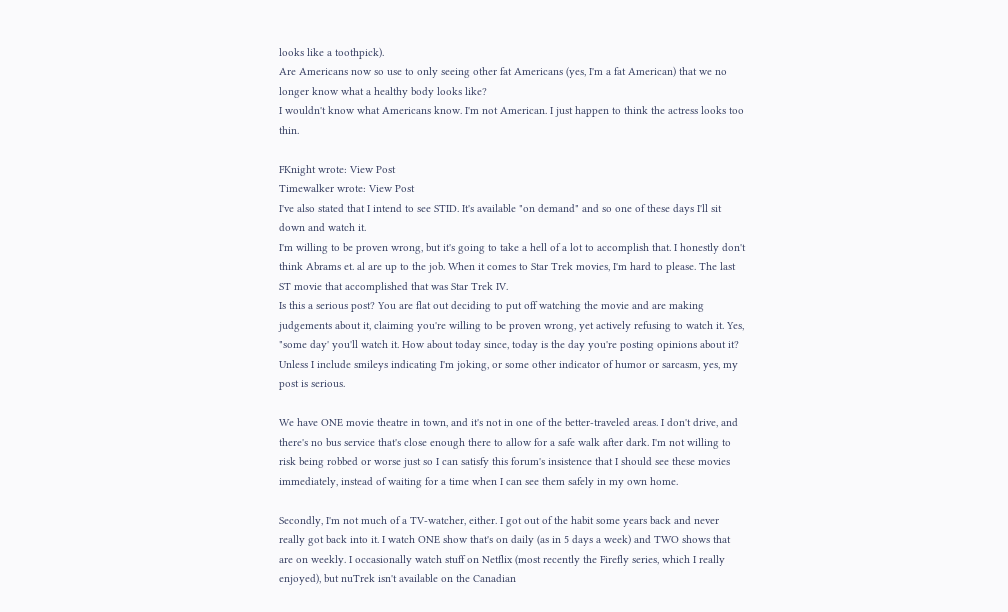looks like a toothpick).
Are Americans now so use to only seeing other fat Americans (yes, I'm a fat American) that we no longer know what a healthy body looks like?
I wouldn't know what Americans know. I'm not American. I just happen to think the actress looks too thin.

FKnight wrote: View Post
Timewalker wrote: View Post
I've also stated that I intend to see STID. It's available "on demand" and so one of these days I'll sit down and watch it.
I'm willing to be proven wrong, but it's going to take a hell of a lot to accomplish that. I honestly don't think Abrams et. al are up to the job. When it comes to Star Trek movies, I'm hard to please. The last ST movie that accomplished that was Star Trek IV.
Is this a serious post? You are flat out deciding to put off watching the movie and are making judgements about it, claiming you're willing to be proven wrong, yet actively refusing to watch it. Yes, "some day' you'll watch it. How about today since, today is the day you're posting opinions about it?
Unless I include smileys indicating I'm joking, or some other indicator of humor or sarcasm, yes, my post is serious.

We have ONE movie theatre in town, and it's not in one of the better-traveled areas. I don't drive, and there's no bus service that's close enough there to allow for a safe walk after dark. I'm not willing to risk being robbed or worse just so I can satisfy this forum's insistence that I should see these movies immediately, instead of waiting for a time when I can see them safely in my own home.

Secondly, I'm not much of a TV-watcher, either. I got out of the habit some years back and never really got back into it. I watch ONE show that's on daily (as in 5 days a week) and TWO shows that are on weekly. I occasionally watch stuff on Netflix (most recently the Firefly series, which I really enjoyed), but nuTrek isn't available on the Canadian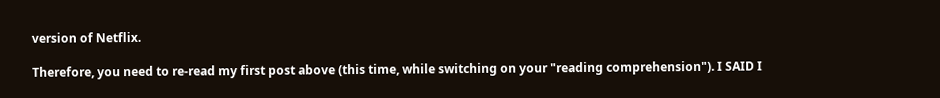version of Netflix.

Therefore, you need to re-read my first post above (this time, while switching on your "reading comprehension"). I SAID I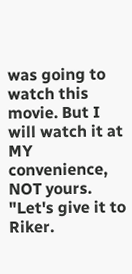was going to watch this movie. But I will watch it at MY convenience, NOT yours.
"Let's give it to Riker.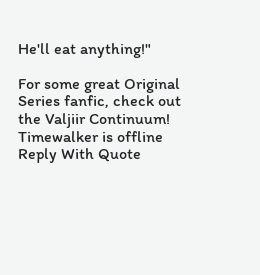He'll eat anything!"

For some great Original Series fanfic, check out the Valjiir Continuum!
Timewalker is offline   Reply With Quote